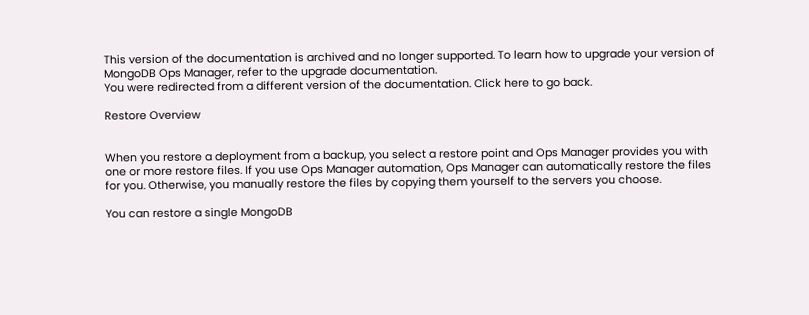This version of the documentation is archived and no longer supported. To learn how to upgrade your version of MongoDB Ops Manager, refer to the upgrade documentation.
You were redirected from a different version of the documentation. Click here to go back.

Restore Overview


When you restore a deployment from a backup, you select a restore point and Ops Manager provides you with one or more restore files. If you use Ops Manager automation, Ops Manager can automatically restore the files for you. Otherwise, you manually restore the files by copying them yourself to the servers you choose.

You can restore a single MongoDB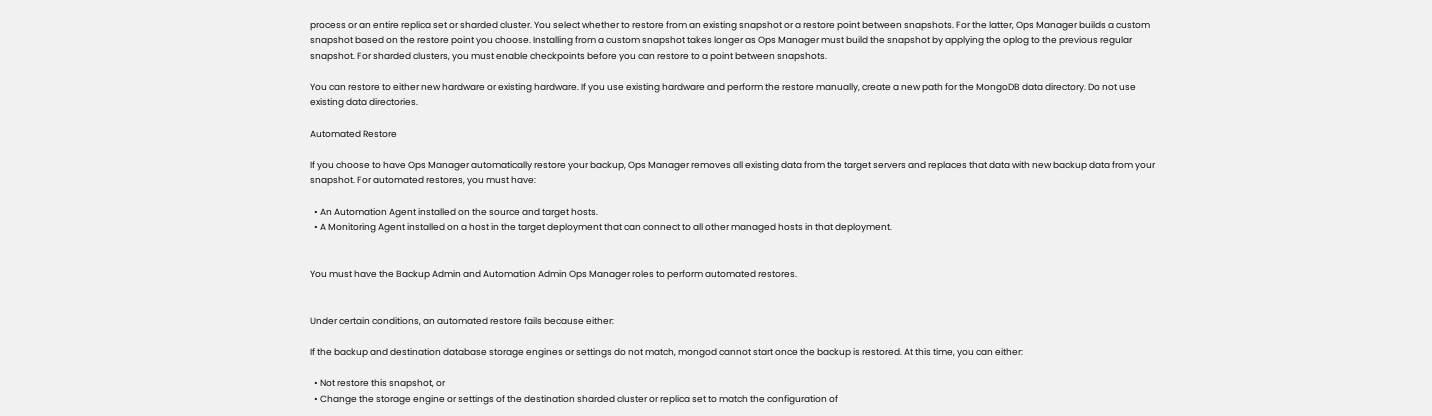process or an entire replica set or sharded cluster. You select whether to restore from an existing snapshot or a restore point between snapshots. For the latter, Ops Manager builds a custom snapshot based on the restore point you choose. Installing from a custom snapshot takes longer as Ops Manager must build the snapshot by applying the oplog to the previous regular snapshot. For sharded clusters, you must enable checkpoints before you can restore to a point between snapshots.

You can restore to either new hardware or existing hardware. If you use existing hardware and perform the restore manually, create a new path for the MongoDB data directory. Do not use existing data directories.

Automated Restore

If you choose to have Ops Manager automatically restore your backup, Ops Manager removes all existing data from the target servers and replaces that data with new backup data from your snapshot. For automated restores, you must have:

  • An Automation Agent installed on the source and target hosts.
  • A Monitoring Agent installed on a host in the target deployment that can connect to all other managed hosts in that deployment.


You must have the Backup Admin and Automation Admin Ops Manager roles to perform automated restores.


Under certain conditions, an automated restore fails because either:

If the backup and destination database storage engines or settings do not match, mongod cannot start once the backup is restored. At this time, you can either:

  • Not restore this snapshot, or
  • Change the storage engine or settings of the destination sharded cluster or replica set to match the configuration of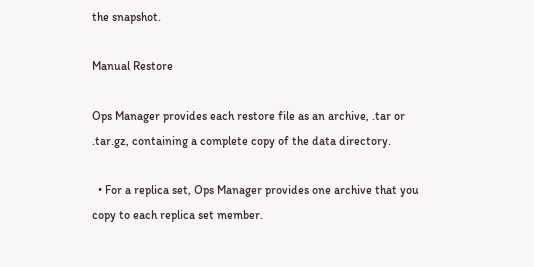the snapshot.

Manual Restore

Ops Manager provides each restore file as an archive, .tar or .tar.gz, containing a complete copy of the data directory.

  • For a replica set, Ops Manager provides one archive that you copy to each replica set member.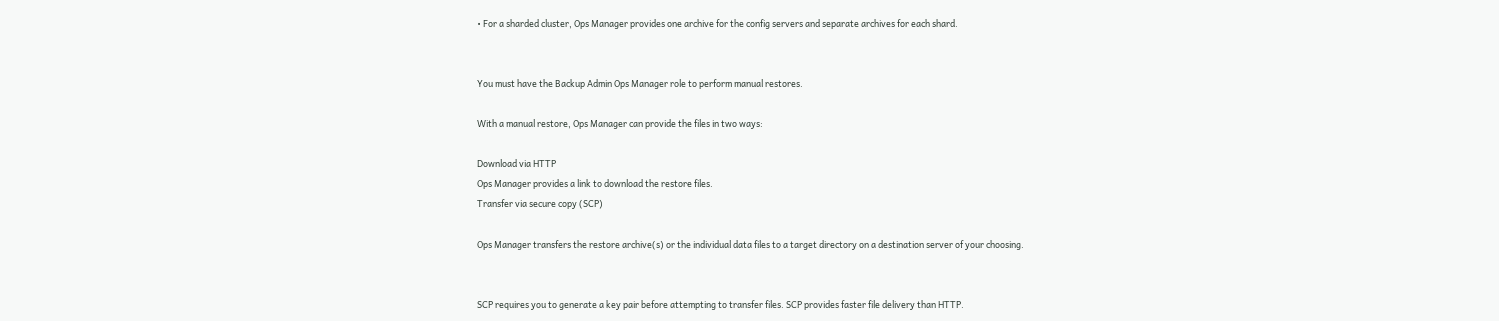• For a sharded cluster, Ops Manager provides one archive for the config servers and separate archives for each shard.


You must have the Backup Admin Ops Manager role to perform manual restores.

With a manual restore, Ops Manager can provide the files in two ways:

Download via HTTP
Ops Manager provides a link to download the restore files.
Transfer via secure copy (SCP)

Ops Manager transfers the restore archive(s) or the individual data files to a target directory on a destination server of your choosing.


SCP requires you to generate a key pair before attempting to transfer files. SCP provides faster file delivery than HTTP.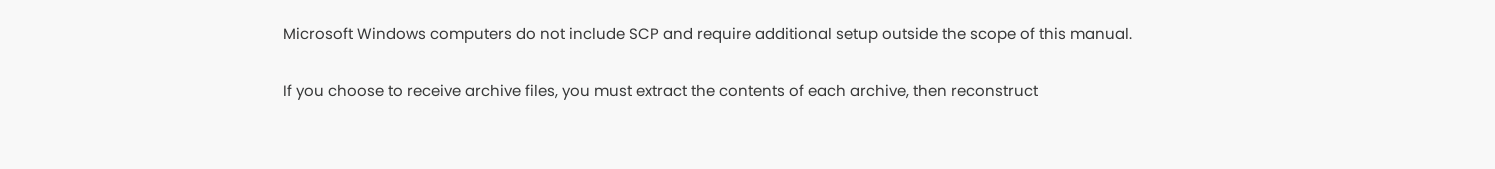Microsoft Windows computers do not include SCP and require additional setup outside the scope of this manual.

If you choose to receive archive files, you must extract the contents of each archive, then reconstruct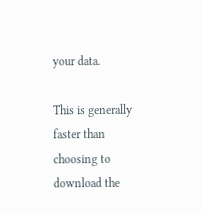your data.

This is generally faster than choosing to download the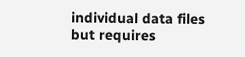individual data files but requires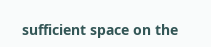sufficient space on the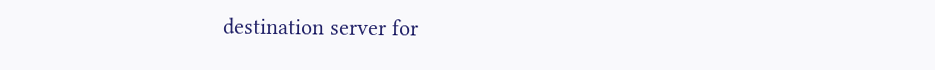destination server for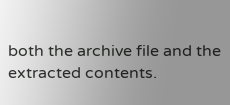both the archive file and the extracted contents.